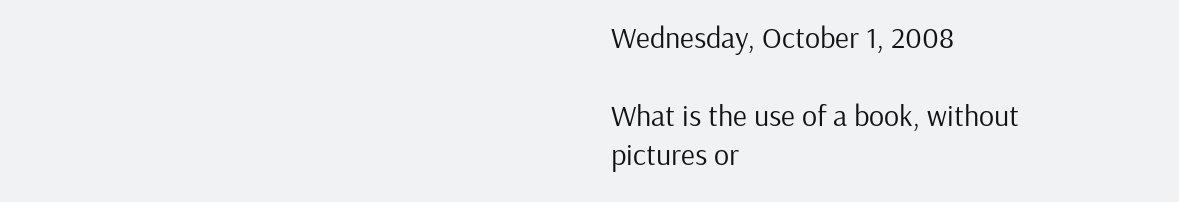Wednesday, October 1, 2008

What is the use of a book, without pictures or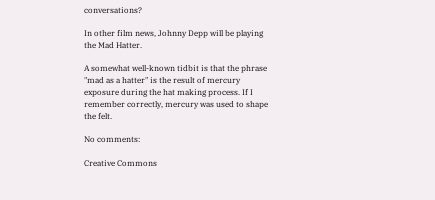conversations?

In other film news, Johnny Depp will be playing the Mad Hatter.

A somewhat well-known tidbit is that the phrase "mad as a hatter" is the result of mercury exposure during the hat making process. If I remember correctly, mercury was used to shape the felt.

No comments:

Creative Commons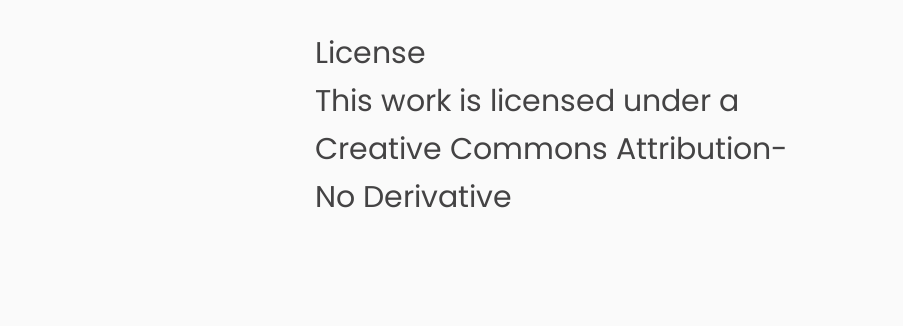License
This work is licensed under a Creative Commons Attribution-No Derivative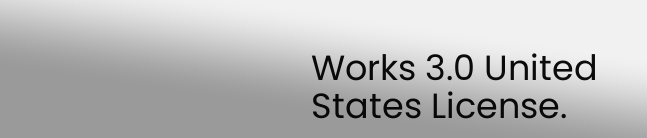Works 3.0 United States License.